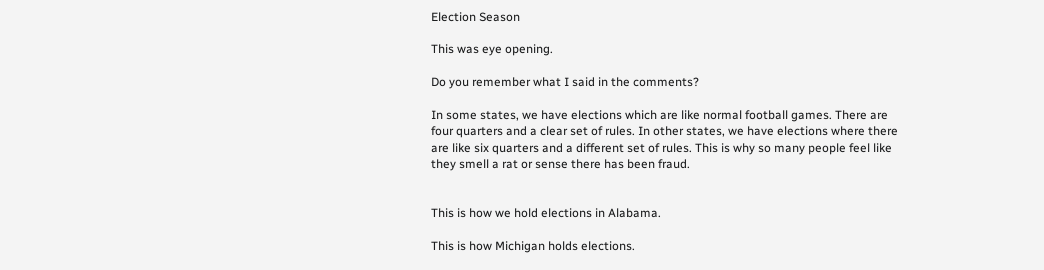Election Season

This was eye opening.

Do you remember what I said in the comments?

In some states, we have elections which are like normal football games. There are four quarters and a clear set of rules. In other states, we have elections where there are like six quarters and a different set of rules. This is why so many people feel like they smell a rat or sense there has been fraud.


This is how we hold elections in Alabama.

This is how Michigan holds elections.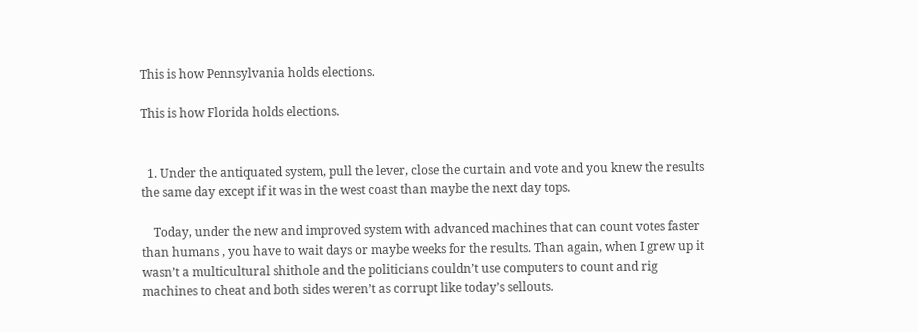This is how Pennsylvania holds elections.

This is how Florida holds elections.


  1. Under the antiquated system, pull the lever, close the curtain and vote and you knew the results the same day except if it was in the west coast than maybe the next day tops.

    Today, under the new and improved system with advanced machines that can count votes faster than humans , you have to wait days or maybe weeks for the results. Than again, when I grew up it wasn’t a multicultural shithole and the politicians couldn’t use computers to count and rig machines to cheat and both sides weren’t as corrupt like today’s sellouts.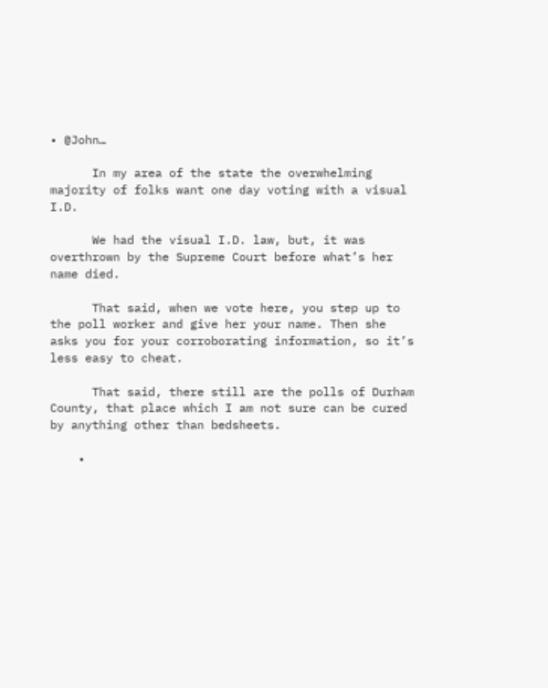• @John…

      In my area of the state the overwhelming majority of folks want one day voting with a visual I.D.

      We had the visual I.D. law, but, it was overthrown by the Supreme Court before what’s her name died.

      That said, when we vote here, you step up to the poll worker and give her your name. Then she asks you for your corroborating information, so it’s less easy to cheat.

      That said, there still are the polls of Durham County, that place which I am not sure can be cured by anything other than bedsheets.

    •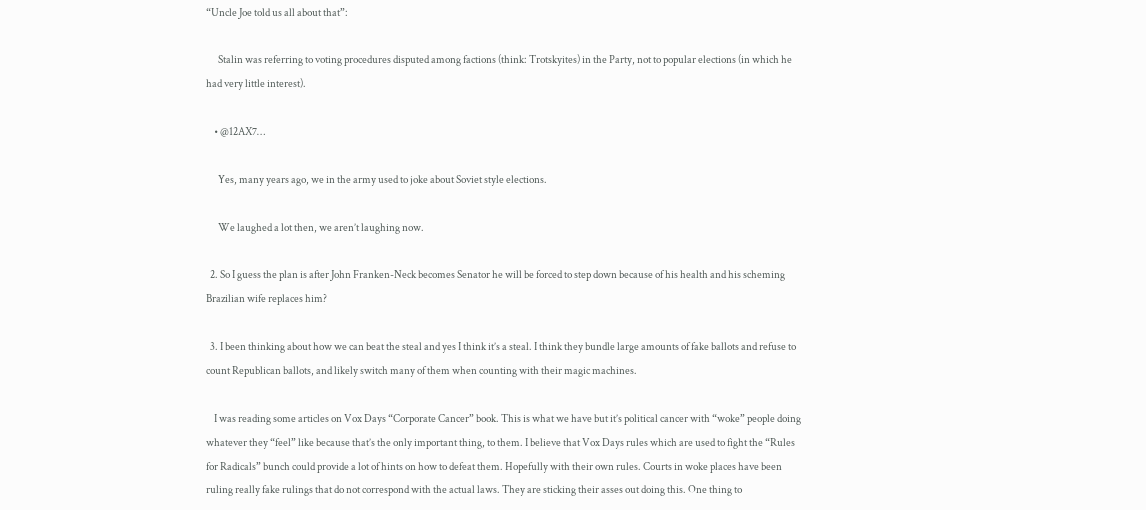“Uncle Joe told us all about that”:

      Stalin was referring to voting procedures disputed among factions (think: Trotskyites) in the Party, not to popular elections (in which he had very little interest).

    • @12AX7…

      Yes, many years ago, we in the army used to joke about Soviet style elections.

      We laughed a lot then, we aren’t laughing now.

  2. So I guess the plan is after John Franken-Neck becomes Senator he will be forced to step down because of his health and his scheming Brazilian wife replaces him?

  3. I been thinking about how we can beat the steal and yes I think it’s a steal. I think they bundle large amounts of fake ballots and refuse to count Republican ballots, and likely switch many of them when counting with their magic machines.

    I was reading some articles on Vox Days “Corporate Cancer” book. This is what we have but it’s political cancer with “woke” people doing whatever they “feel” like because that’s the only important thing, to them. I believe that Vox Days rules which are used to fight the “Rules for Radicals” bunch could provide a lot of hints on how to defeat them. Hopefully with their own rules. Courts in woke places have been ruling really fake rulings that do not correspond with the actual laws. They are sticking their asses out doing this. One thing to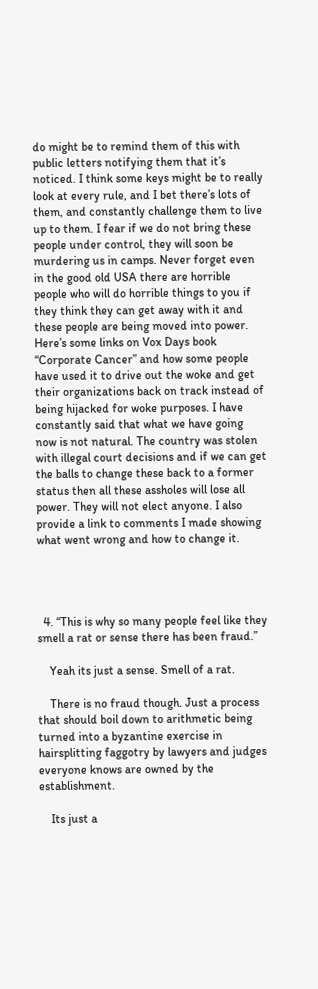do might be to remind them of this with public letters notifying them that it’s noticed. I think some keys might be to really look at every rule, and I bet there’s lots of them, and constantly challenge them to live up to them. I fear if we do not bring these people under control, they will soon be murdering us in camps. Never forget even in the good old USA there are horrible people who will do horrible things to you if they think they can get away with it and these people are being moved into power. Here’s some links on Vox Days book “Corporate Cancer” and how some people have used it to drive out the woke and get their organizations back on track instead of being hijacked for woke purposes. I have constantly said that what we have going now is not natural. The country was stolen with illegal court decisions and if we can get the balls to change these back to a former status then all these assholes will lose all power. They will not elect anyone. I also provide a link to comments I made showing what went wrong and how to change it.




  4. “This is why so many people feel like they smell a rat or sense there has been fraud.”

    Yeah its just a sense. Smell of a rat.

    There is no fraud though. Just a process that should boil down to arithmetic being turned into a byzantine exercise in hairsplitting faggotry by lawyers and judges everyone knows are owned by the establishment.

    Its just a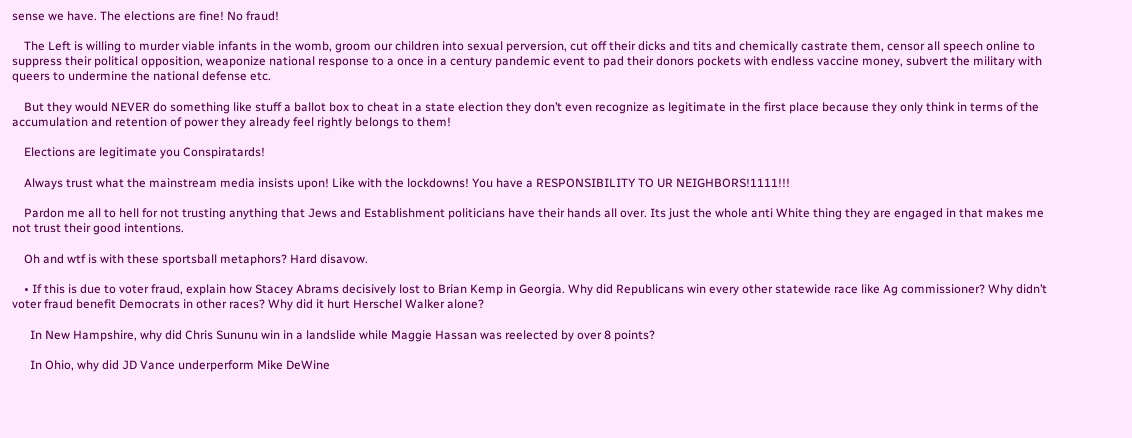sense we have. The elections are fine! No fraud!

    The Left is willing to murder viable infants in the womb, groom our children into sexual perversion, cut off their dicks and tits and chemically castrate them, censor all speech online to suppress their political opposition, weaponize national response to a once in a century pandemic event to pad their donors pockets with endless vaccine money, subvert the military with queers to undermine the national defense etc.

    But they would NEVER do something like stuff a ballot box to cheat in a state election they don’t even recognize as legitimate in the first place because they only think in terms of the accumulation and retention of power they already feel rightly belongs to them!

    Elections are legitimate you Conspiratards!

    Always trust what the mainstream media insists upon! Like with the lockdowns! You have a RESPONSIBILITY TO UR NEIGHBORS!1111!!!

    Pardon me all to hell for not trusting anything that Jews and Establishment politicians have their hands all over. Its just the whole anti White thing they are engaged in that makes me not trust their good intentions.

    Oh and wtf is with these sportsball metaphors? Hard disavow.

    • If this is due to voter fraud, explain how Stacey Abrams decisively lost to Brian Kemp in Georgia. Why did Republicans win every other statewide race like Ag commissioner? Why didn’t voter fraud benefit Democrats in other races? Why did it hurt Herschel Walker alone?

      In New Hampshire, why did Chris Sununu win in a landslide while Maggie Hassan was reelected by over 8 points?

      In Ohio, why did JD Vance underperform Mike DeWine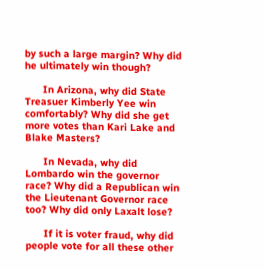by such a large margin? Why did he ultimately win though?

      In Arizona, why did State Treasuer Kimberly Yee win comfortably? Why did she get more votes than Kari Lake and Blake Masters?

      In Nevada, why did Lombardo win the governor race? Why did a Republican win the Lieutenant Governor race too? Why did only Laxalt lose?

      If it is voter fraud, why did people vote for all these other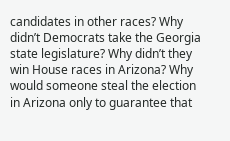candidates in other races? Why didn’t Democrats take the Georgia state legislature? Why didn’t they win House races in Arizona? Why would someone steal the election in Arizona only to guarantee that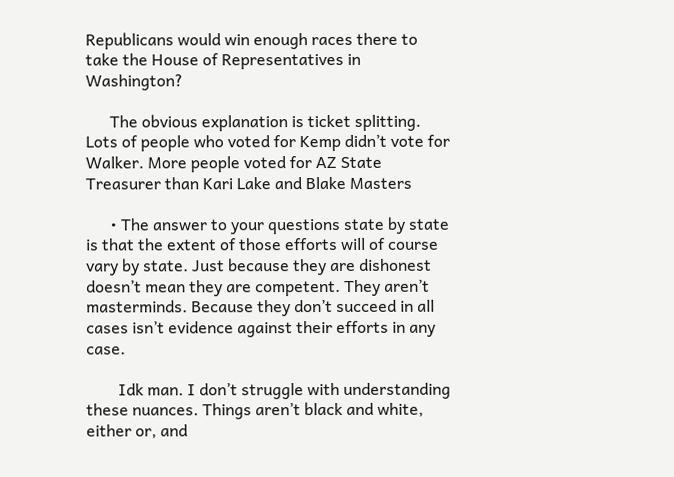Republicans would win enough races there to take the House of Representatives in Washington?

      The obvious explanation is ticket splitting. Lots of people who voted for Kemp didn’t vote for Walker. More people voted for AZ State Treasurer than Kari Lake and Blake Masters

      • The answer to your questions state by state is that the extent of those efforts will of course vary by state. Just because they are dishonest doesn’t mean they are competent. They aren’t masterminds. Because they don’t succeed in all cases isn’t evidence against their efforts in any case.

        Idk man. I don’t struggle with understanding these nuances. Things aren’t black and white, either or, and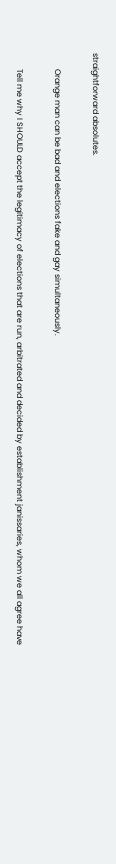straightforward absolutes.

        Orange man can be bad and elections fake and gay simultaneously.

        Tell me why I SHOULD accept the legitimacy of elections that are run, arbitrated and decided by establishment janissaries, whom we all agree have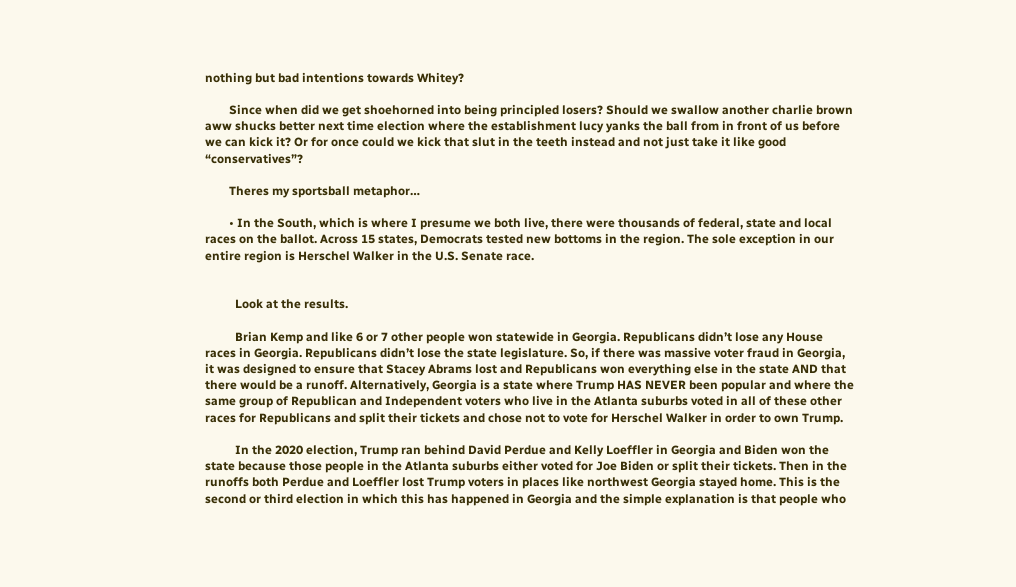nothing but bad intentions towards Whitey?

        Since when did we get shoehorned into being principled losers? Should we swallow another charlie brown aww shucks better next time election where the establishment lucy yanks the ball from in front of us before we can kick it? Or for once could we kick that slut in the teeth instead and not just take it like good “conservatives”?

        Theres my sportsball metaphor…

        • In the South, which is where I presume we both live, there were thousands of federal, state and local races on the ballot. Across 15 states, Democrats tested new bottoms in the region. The sole exception in our entire region is Herschel Walker in the U.S. Senate race.


          Look at the results.

          Brian Kemp and like 6 or 7 other people won statewide in Georgia. Republicans didn’t lose any House races in Georgia. Republicans didn’t lose the state legislature. So, if there was massive voter fraud in Georgia, it was designed to ensure that Stacey Abrams lost and Republicans won everything else in the state AND that there would be a runoff. Alternatively, Georgia is a state where Trump HAS NEVER been popular and where the same group of Republican and Independent voters who live in the Atlanta suburbs voted in all of these other races for Republicans and split their tickets and chose not to vote for Herschel Walker in order to own Trump.

          In the 2020 election, Trump ran behind David Perdue and Kelly Loeffler in Georgia and Biden won the state because those people in the Atlanta suburbs either voted for Joe Biden or split their tickets. Then in the runoffs both Perdue and Loeffler lost Trump voters in places like northwest Georgia stayed home. This is the second or third election in which this has happened in Georgia and the simple explanation is that people who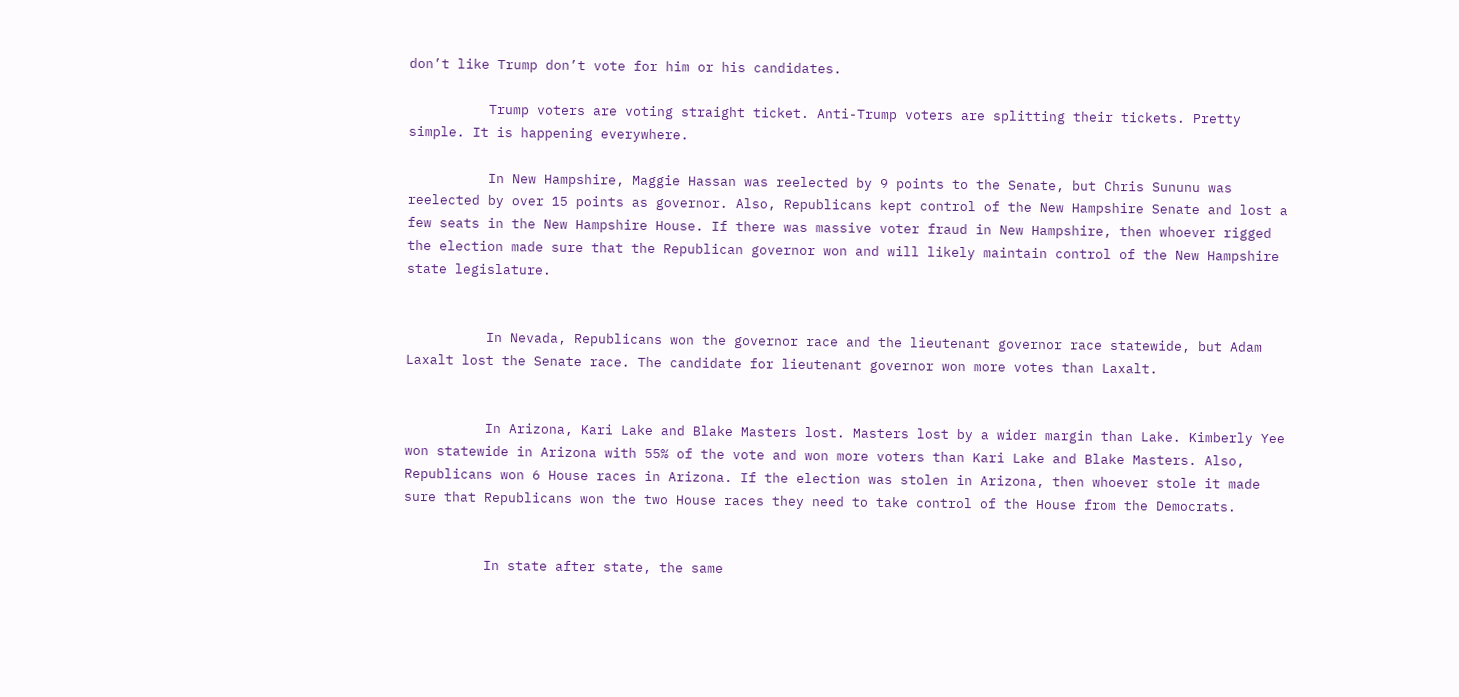don’t like Trump don’t vote for him or his candidates.

          Trump voters are voting straight ticket. Anti-Trump voters are splitting their tickets. Pretty simple. It is happening everywhere.

          In New Hampshire, Maggie Hassan was reelected by 9 points to the Senate, but Chris Sununu was reelected by over 15 points as governor. Also, Republicans kept control of the New Hampshire Senate and lost a few seats in the New Hampshire House. If there was massive voter fraud in New Hampshire, then whoever rigged the election made sure that the Republican governor won and will likely maintain control of the New Hampshire state legislature.


          In Nevada, Republicans won the governor race and the lieutenant governor race statewide, but Adam Laxalt lost the Senate race. The candidate for lieutenant governor won more votes than Laxalt.


          In Arizona, Kari Lake and Blake Masters lost. Masters lost by a wider margin than Lake. Kimberly Yee won statewide in Arizona with 55% of the vote and won more voters than Kari Lake and Blake Masters. Also, Republicans won 6 House races in Arizona. If the election was stolen in Arizona, then whoever stole it made sure that Republicans won the two House races they need to take control of the House from the Democrats.


          In state after state, the same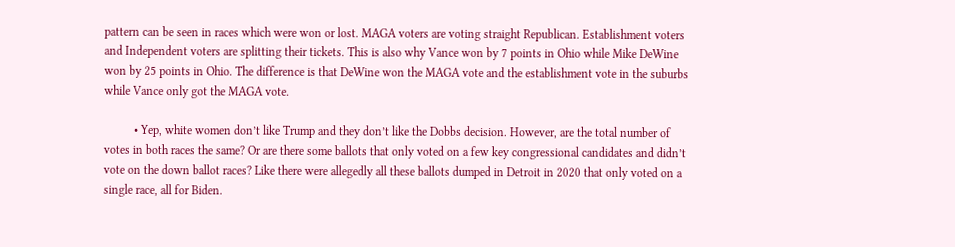pattern can be seen in races which were won or lost. MAGA voters are voting straight Republican. Establishment voters and Independent voters are splitting their tickets. This is also why Vance won by 7 points in Ohio while Mike DeWine won by 25 points in Ohio. The difference is that DeWine won the MAGA vote and the establishment vote in the suburbs while Vance only got the MAGA vote.

          • Yep, white women don’t like Trump and they don’t like the Dobbs decision. However, are the total number of votes in both races the same? Or are there some ballots that only voted on a few key congressional candidates and didn’t vote on the down ballot races? Like there were allegedly all these ballots dumped in Detroit in 2020 that only voted on a single race, all for Biden.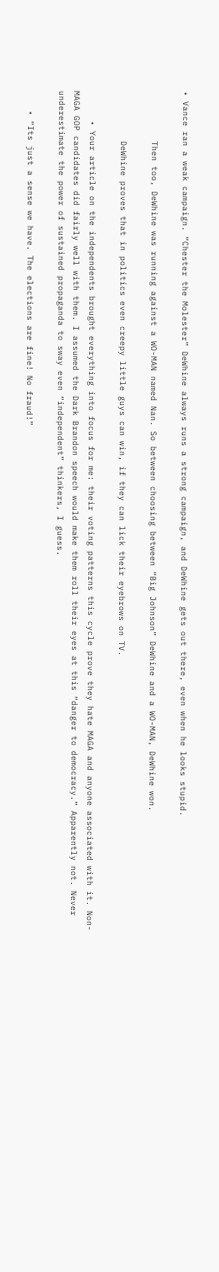• Vance ran a weak campaign. “Chester the Molester” DeWhine always runs a strong campaign, and DeWhine gets out there, even when he looks stupid.

          Then too, DeWhine was running against a WO-MAN named Nan. So between choosing between “Big Johnson” DeWhine and a WO-MAN, DeWhine won.

          DeWhine proves that in politics even creepy little guys can win, if they can lick their eyebrows on TV.

      • Your article on the independents brought everything into focus for me: their voting patterns this cycle prove they hate MAGA and anyone associated with it. Non-MAGA GOP candidates did fairly well with them. I assumed the Dark Brandon speech would make them roll their eyes at this “danger to democracy.” Apparently not. Never underestimate the power of sustained propaganda to sway even “independent” thinkers, I guess.

    • “Its just a sense we have. The elections are fine! No fraud!”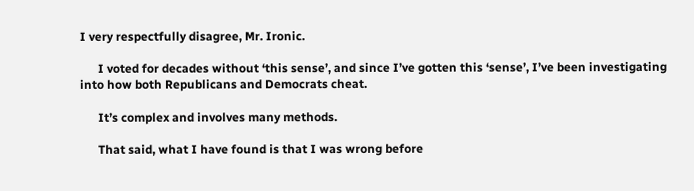I very respectfully disagree, Mr. Ironic.

      I voted for decades without ‘this sense’, and since I’ve gotten this ‘sense’, I’ve been investigating into how both Republicans and Democrats cheat.

      It’s complex and involves many methods.

      That said, what I have found is that I was wrong before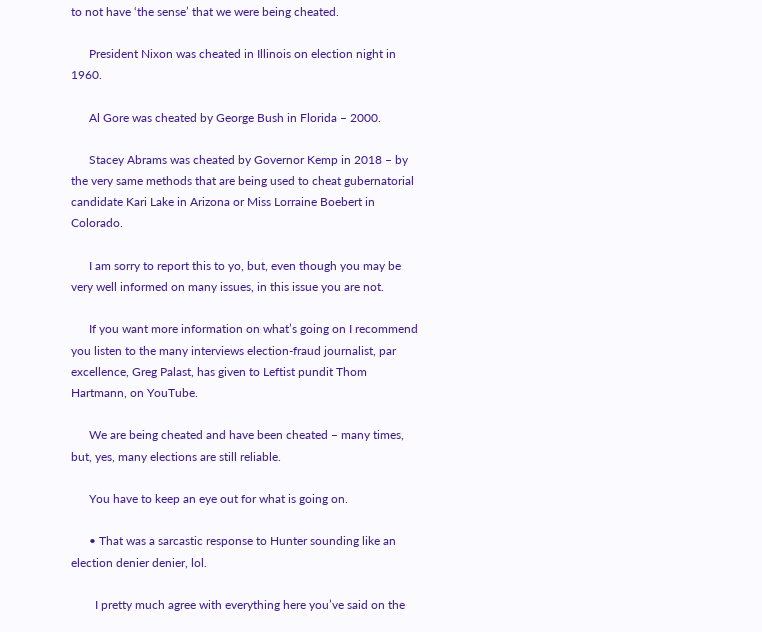to not have ‘the sense’ that we were being cheated.

      President Nixon was cheated in Illinois on election night in 1960.

      Al Gore was cheated by George Bush in Florida – 2000.

      Stacey Abrams was cheated by Governor Kemp in 2018 – by the very same methods that are being used to cheat gubernatorial candidate Kari Lake in Arizona or Miss Lorraine Boebert in Colorado.

      I am sorry to report this to yo, but, even though you may be very well informed on many issues, in this issue you are not.

      If you want more information on what’s going on I recommend you listen to the many interviews election-fraud journalist, par excellence, Greg Palast, has given to Leftist pundit Thom Hartmann, on YouTube.

      We are being cheated and have been cheated – many times, but, yes, many elections are still reliable.

      You have to keep an eye out for what is going on.

      • That was a sarcastic response to Hunter sounding like an election denier denier, lol.

        I pretty much agree with everything here you’ve said on the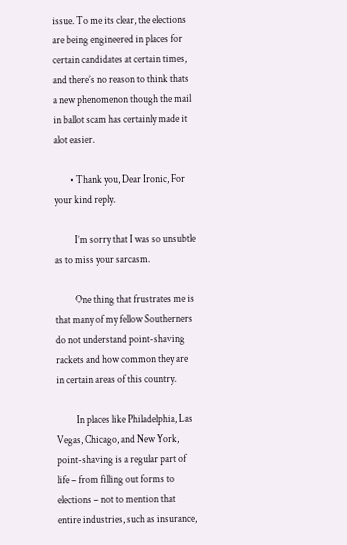issue. To me its clear, the elections are being engineered in places for certain candidates at certain times, and there’s no reason to think thats a new phenomenon though the mail in ballot scam has certainly made it alot easier.

        • Thank you, Dear Ironic, For your kind reply.

          I’m sorry that I was so unsubtle as to miss your sarcasm.

          One thing that frustrates me is that many of my fellow Southerners do not understand point-shaving rackets and how common they are in certain areas of this country.

          In places like Philadelphia, Las Vegas, Chicago, and New York, point-shaving is a regular part of life – from filling out forms to elections – not to mention that entire industries, such as insurance,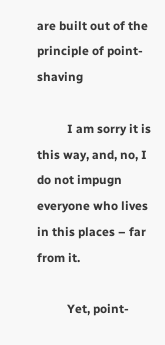are built out of the principle of point-shaving

          I am sorry it is this way, and, no, I do not impugn everyone who lives in this places – far from it.

          Yet, point-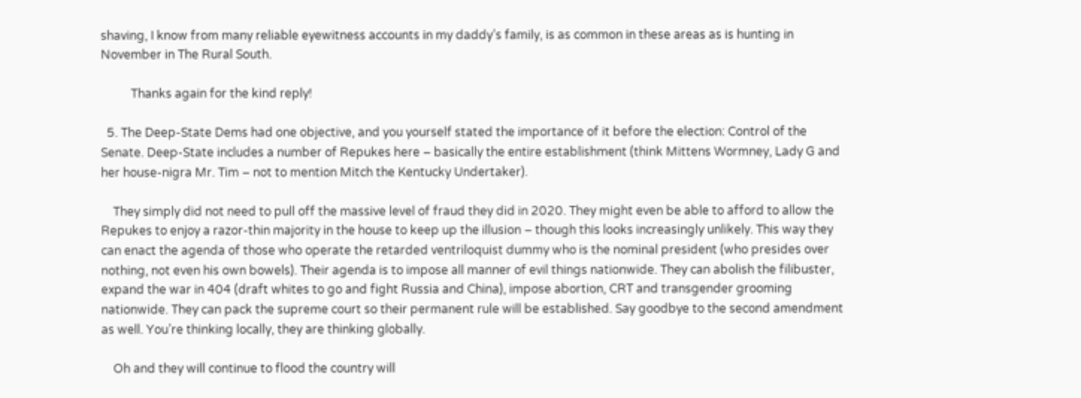shaving, I know from many reliable eyewitness accounts in my daddy’s family, is as common in these areas as is hunting in November in The Rural South.

          Thanks again for the kind reply!

  5. The Deep-State Dems had one objective, and you yourself stated the importance of it before the election: Control of the Senate. Deep-State includes a number of Repukes here – basically the entire establishment (think Mittens Wormney, Lady G and her house-nigra Mr. Tim – not to mention Mitch the Kentucky Undertaker).

    They simply did not need to pull off the massive level of fraud they did in 2020. They might even be able to afford to allow the Repukes to enjoy a razor-thin majority in the house to keep up the illusion – though this looks increasingly unlikely. This way they can enact the agenda of those who operate the retarded ventriloquist dummy who is the nominal president (who presides over nothing, not even his own bowels). Their agenda is to impose all manner of evil things nationwide. They can abolish the filibuster, expand the war in 404 (draft whites to go and fight Russia and China), impose abortion, CRT and transgender grooming nationwide. They can pack the supreme court so their permanent rule will be established. Say goodbye to the second amendment as well. You’re thinking locally, they are thinking globally.

    Oh and they will continue to flood the country will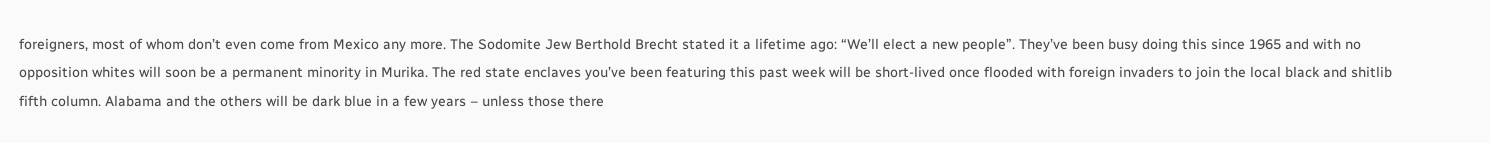foreigners, most of whom don’t even come from Mexico any more. The Sodomite Jew Berthold Brecht stated it a lifetime ago: “We’ll elect a new people”. They’ve been busy doing this since 1965 and with no opposition whites will soon be a permanent minority in Murika. The red state enclaves you’ve been featuring this past week will be short-lived once flooded with foreign invaders to join the local black and shitlib fifth column. Alabama and the others will be dark blue in a few years – unless those there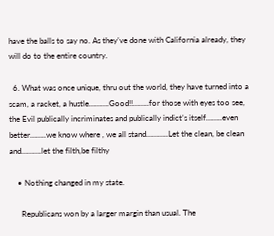have the balls to say no. As they’ve done with California already, they will do to the entire country.

  6. What was once unique, thru out the world, they have turned into a scam, a racket, a hustle……….Good!!……..for those with eyes too see, the Evil publically incriminates and publically indict’s itself……..even better……..we know where , we all stand………..Let the clean, be clean and……….let the filth,be filthy

    • Nothing changed in my state.

      Republicans won by a larger margin than usual. The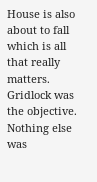House is also about to fall which is all that really matters. Gridlock was the objective. Nothing else was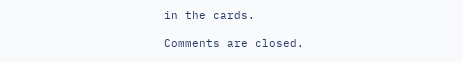in the cards.

Comments are closed.